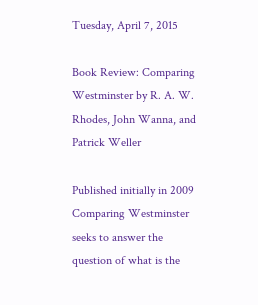Tuesday, April 7, 2015

Book Review: Comparing Westminster by R. A. W. Rhodes, John Wanna, and Patrick Weller

Published initially in 2009 Comparing Westminster seeks to answer the question of what is the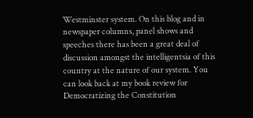Westminster system. On this blog and in newspaper columns, panel shows and speeches there has been a great deal of discussion amongst the intelligentsia of this country at the nature of our system. You can look back at my book review for Democratizing the Constitution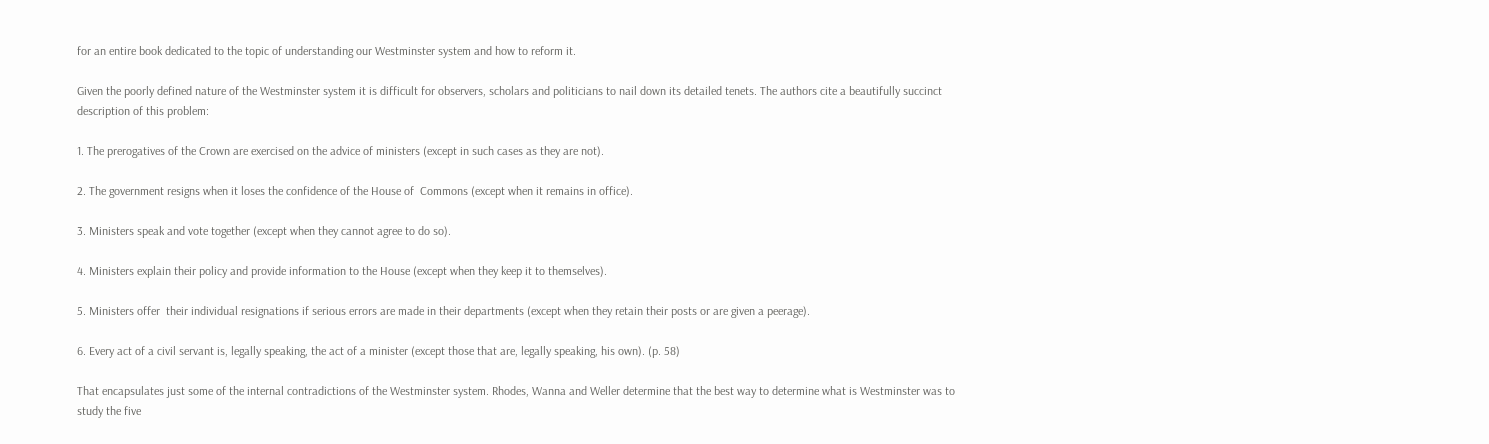for an entire book dedicated to the topic of understanding our Westminster system and how to reform it.

Given the poorly defined nature of the Westminster system it is difficult for observers, scholars and politicians to nail down its detailed tenets. The authors cite a beautifully succinct description of this problem:

1. The prerogatives of the Crown are exercised on the advice of ministers (except in such cases as they are not).

2. The government resigns when it loses the confidence of the House of  Commons (except when it remains in office).

3. Ministers speak and vote together (except when they cannot agree to do so).

4. Ministers explain their policy and provide information to the House (except when they keep it to themselves).

5. Ministers offer  their individual resignations if serious errors are made in their departments (except when they retain their posts or are given a peerage).

6. Every act of a civil servant is, legally speaking, the act of a minister (except those that are, legally speaking, his own). (p. 58)

That encapsulates just some of the internal contradictions of the Westminster system. Rhodes, Wanna and Weller determine that the best way to determine what is Westminster was to study the five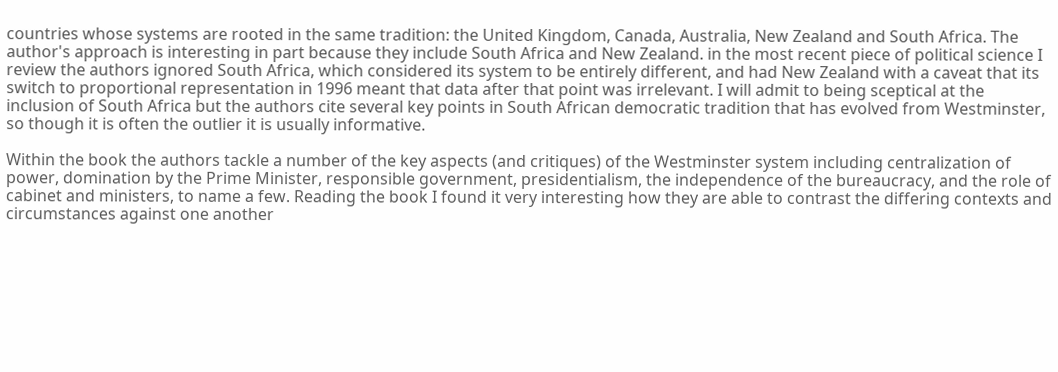countries whose systems are rooted in the same tradition: the United Kingdom, Canada, Australia, New Zealand and South Africa. The author's approach is interesting in part because they include South Africa and New Zealand. in the most recent piece of political science I review the authors ignored South Africa, which considered its system to be entirely different, and had New Zealand with a caveat that its switch to proportional representation in 1996 meant that data after that point was irrelevant. I will admit to being sceptical at the inclusion of South Africa but the authors cite several key points in South African democratic tradition that has evolved from Westminster, so though it is often the outlier it is usually informative.

Within the book the authors tackle a number of the key aspects (and critiques) of the Westminster system including centralization of power, domination by the Prime Minister, responsible government, presidentialism, the independence of the bureaucracy, and the role of cabinet and ministers, to name a few. Reading the book I found it very interesting how they are able to contrast the differing contexts and circumstances against one another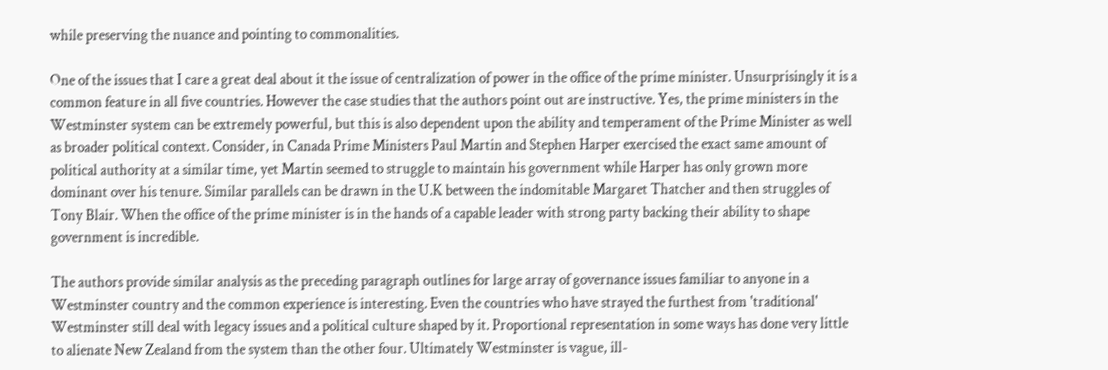while preserving the nuance and pointing to commonalities.

One of the issues that I care a great deal about it the issue of centralization of power in the office of the prime minister. Unsurprisingly it is a common feature in all five countries. However the case studies that the authors point out are instructive. Yes, the prime ministers in the Westminster system can be extremely powerful, but this is also dependent upon the ability and temperament of the Prime Minister as well as broader political context. Consider, in Canada Prime Ministers Paul Martin and Stephen Harper exercised the exact same amount of political authority at a similar time, yet Martin seemed to struggle to maintain his government while Harper has only grown more dominant over his tenure. Similar parallels can be drawn in the U.K between the indomitable Margaret Thatcher and then struggles of Tony Blair. When the office of the prime minister is in the hands of a capable leader with strong party backing their ability to shape government is incredible.

The authors provide similar analysis as the preceding paragraph outlines for large array of governance issues familiar to anyone in a Westminster country and the common experience is interesting. Even the countries who have strayed the furthest from 'traditional' Westminster still deal with legacy issues and a political culture shaped by it. Proportional representation in some ways has done very little to alienate New Zealand from the system than the other four. Ultimately Westminster is vague, ill-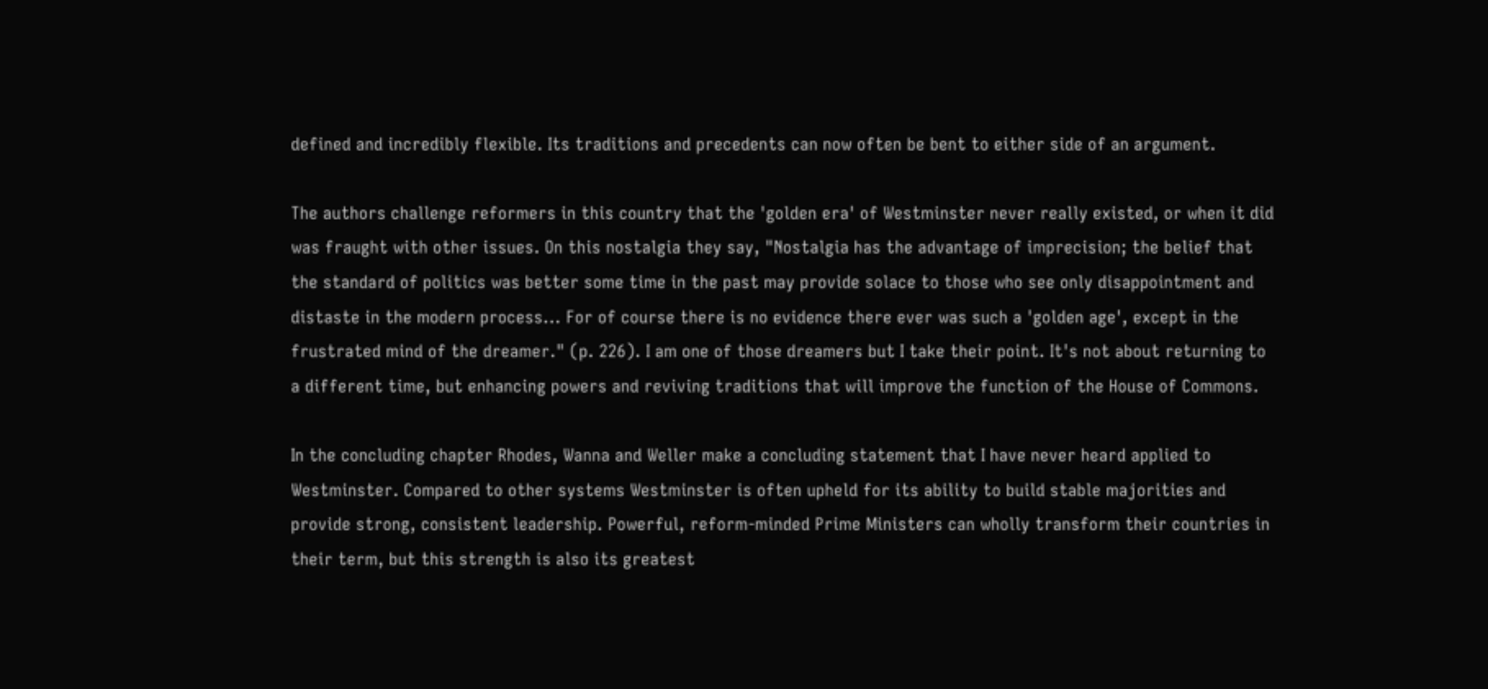defined and incredibly flexible. Its traditions and precedents can now often be bent to either side of an argument.

The authors challenge reformers in this country that the 'golden era' of Westminster never really existed, or when it did was fraught with other issues. On this nostalgia they say, "Nostalgia has the advantage of imprecision; the belief that the standard of politics was better some time in the past may provide solace to those who see only disappointment and distaste in the modern process... For of course there is no evidence there ever was such a 'golden age', except in the frustrated mind of the dreamer." (p. 226). I am one of those dreamers but I take their point. It's not about returning to a different time, but enhancing powers and reviving traditions that will improve the function of the House of Commons.

In the concluding chapter Rhodes, Wanna and Weller make a concluding statement that I have never heard applied to Westminster. Compared to other systems Westminster is often upheld for its ability to build stable majorities and provide strong, consistent leadership. Powerful, reform-minded Prime Ministers can wholly transform their countries in their term, but this strength is also its greatest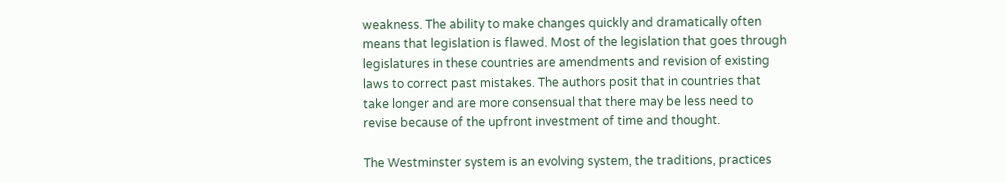weakness. The ability to make changes quickly and dramatically often means that legislation is flawed. Most of the legislation that goes through legislatures in these countries are amendments and revision of existing laws to correct past mistakes. The authors posit that in countries that take longer and are more consensual that there may be less need to revise because of the upfront investment of time and thought.

The Westminster system is an evolving system, the traditions, practices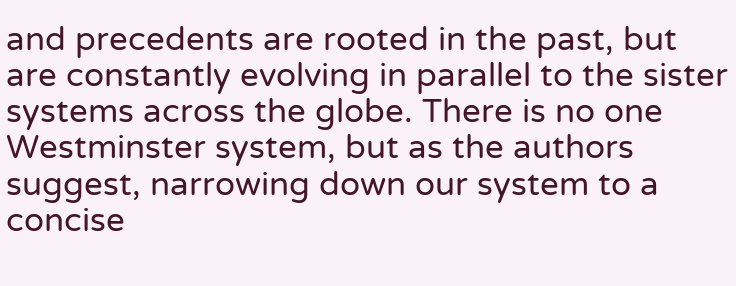and precedents are rooted in the past, but are constantly evolving in parallel to the sister systems across the globe. There is no one Westminster system, but as the authors suggest, narrowing down our system to a concise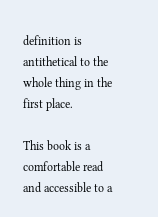definition is antithetical to the whole thing in the first place.

This book is a comfortable read and accessible to a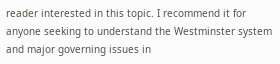reader interested in this topic. I recommend it for anyone seeking to understand the Westminster system and major governing issues in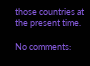those countries at the present time.

No comments: